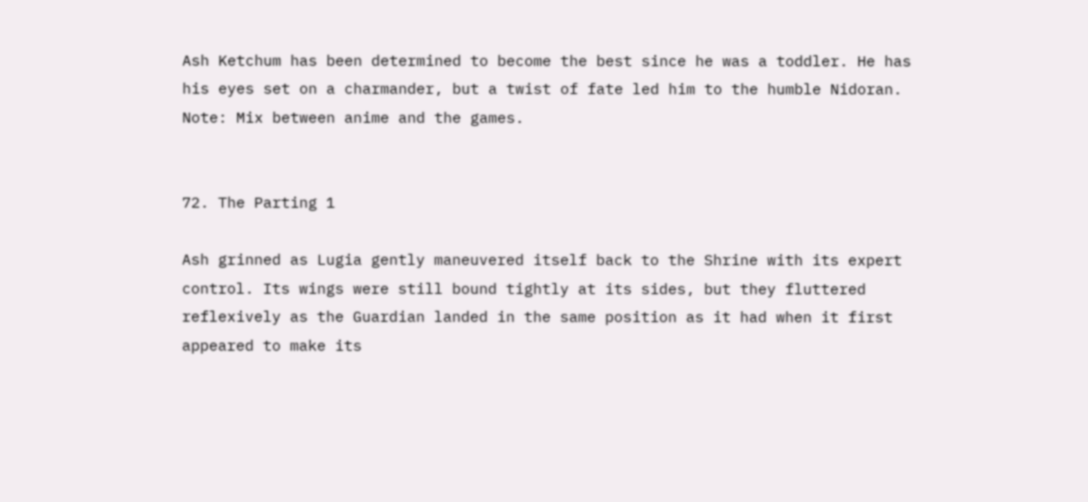Ash Ketchum has been determined to become the best since he was a toddler. He has his eyes set on a charmander, but a twist of fate led him to the humble Nidoran. Note: Mix between anime and the games.


72. The Parting 1

Ash grinned as Lugia gently maneuvered itself back to the Shrine with its expert control. Its wings were still bound tightly at its sides, but they fluttered reflexively as the Guardian landed in the same position as it had when it first appeared to make its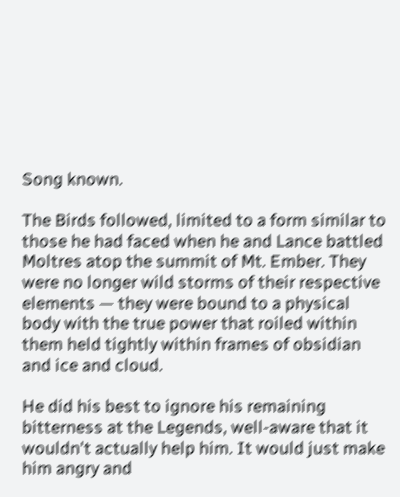Song known.

The Birds followed, limited to a form similar to those he had faced when he and Lance battled Moltres atop the summit of Mt. Ember. They were no longer wild storms of their respective elements — they were bound to a physical body with the true power that roiled within them held tightly within frames of obsidian and ice and cloud.

He did his best to ignore his remaining bitterness at the Legends, well-aware that it wouldn't actually help him. It would just make him angry and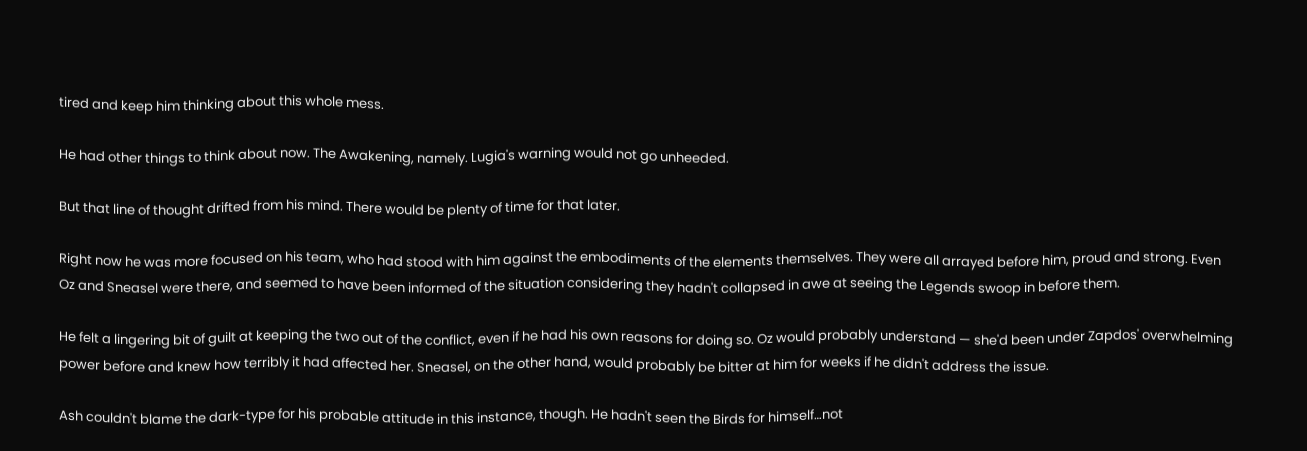tired and keep him thinking about this whole mess.

He had other things to think about now. The Awakening, namely. Lugia's warning would not go unheeded.

But that line of thought drifted from his mind. There would be plenty of time for that later.

Right now he was more focused on his team, who had stood with him against the embodiments of the elements themselves. They were all arrayed before him, proud and strong. Even Oz and Sneasel were there, and seemed to have been informed of the situation considering they hadn't collapsed in awe at seeing the Legends swoop in before them.

He felt a lingering bit of guilt at keeping the two out of the conflict, even if he had his own reasons for doing so. Oz would probably understand — she'd been under Zapdos' overwhelming power before and knew how terribly it had affected her. Sneasel, on the other hand, would probably be bitter at him for weeks if he didn't address the issue.

Ash couldn't blame the dark-type for his probable attitude in this instance, though. He hadn't seen the Birds for himself…not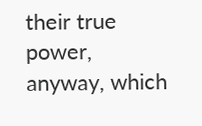their true power, anyway, which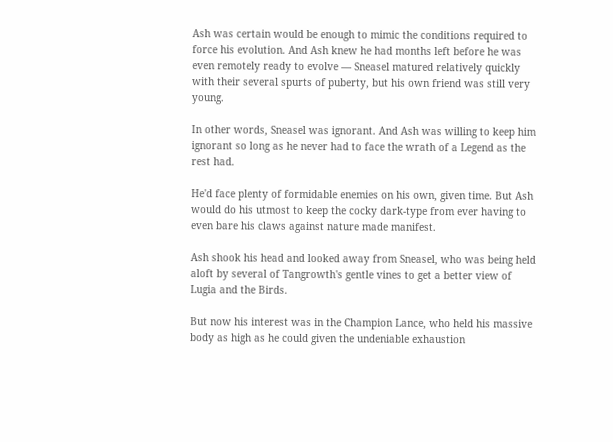Ash was certain would be enough to mimic the conditions required to force his evolution. And Ash knew he had months left before he was even remotely ready to evolve — Sneasel matured relatively quickly with their several spurts of puberty, but his own friend was still very young.

In other words, Sneasel was ignorant. And Ash was willing to keep him ignorant so long as he never had to face the wrath of a Legend as the rest had.

He'd face plenty of formidable enemies on his own, given time. But Ash would do his utmost to keep the cocky dark-type from ever having to even bare his claws against nature made manifest.

Ash shook his head and looked away from Sneasel, who was being held aloft by several of Tangrowth's gentle vines to get a better view of Lugia and the Birds.

But now his interest was in the Champion Lance, who held his massive body as high as he could given the undeniable exhaustion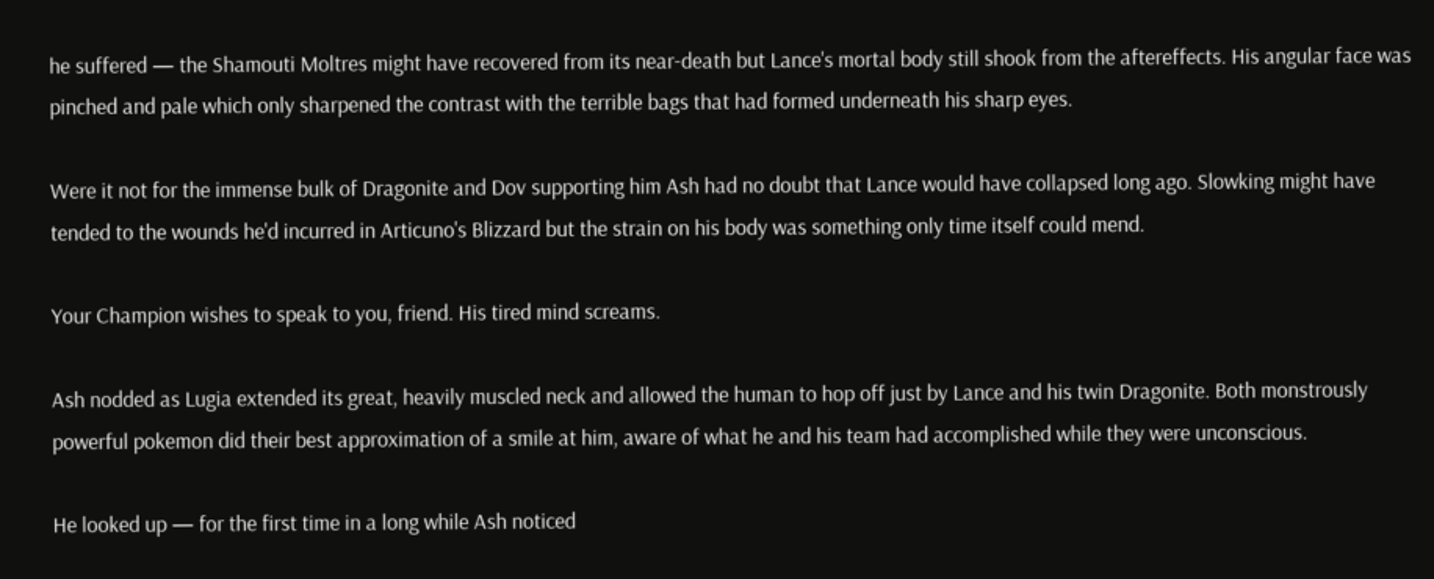he suffered — the Shamouti Moltres might have recovered from its near-death but Lance's mortal body still shook from the aftereffects. His angular face was pinched and pale which only sharpened the contrast with the terrible bags that had formed underneath his sharp eyes.

Were it not for the immense bulk of Dragonite and Dov supporting him Ash had no doubt that Lance would have collapsed long ago. Slowking might have tended to the wounds he'd incurred in Articuno's Blizzard but the strain on his body was something only time itself could mend.

Your Champion wishes to speak to you, friend. His tired mind screams.

Ash nodded as Lugia extended its great, heavily muscled neck and allowed the human to hop off just by Lance and his twin Dragonite. Both monstrously powerful pokemon did their best approximation of a smile at him, aware of what he and his team had accomplished while they were unconscious.

He looked up — for the first time in a long while Ash noticed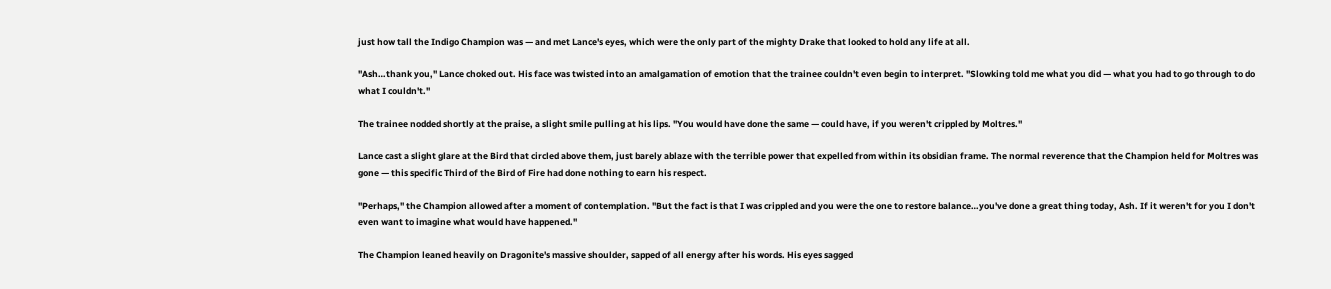just how tall the Indigo Champion was — and met Lance's eyes, which were the only part of the mighty Drake that looked to hold any life at all.

"Ash…thank you," Lance choked out. His face was twisted into an amalgamation of emotion that the trainee couldn't even begin to interpret. "Slowking told me what you did — what you had to go through to do what I couldn't."

The trainee nodded shortly at the praise, a slight smile pulling at his lips. "You would have done the same — could have, if you weren't crippled by Moltres."

Lance cast a slight glare at the Bird that circled above them, just barely ablaze with the terrible power that expelled from within its obsidian frame. The normal reverence that the Champion held for Moltres was gone — this specific Third of the Bird of Fire had done nothing to earn his respect.

"Perhaps," the Champion allowed after a moment of contemplation. "But the fact is that I was crippled and you were the one to restore balance…you've done a great thing today, Ash. If it weren't for you I don't even want to imagine what would have happened."

The Champion leaned heavily on Dragonite's massive shoulder, sapped of all energy after his words. His eyes sagged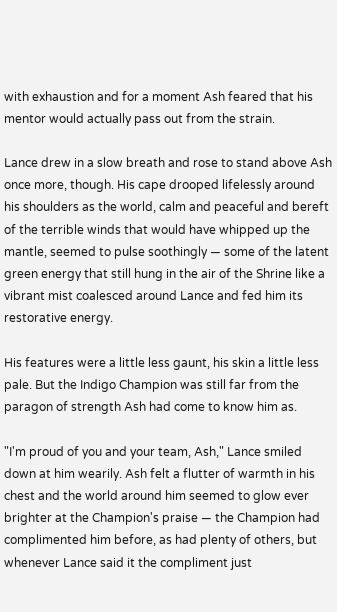with exhaustion and for a moment Ash feared that his mentor would actually pass out from the strain.

Lance drew in a slow breath and rose to stand above Ash once more, though. His cape drooped lifelessly around his shoulders as the world, calm and peaceful and bereft of the terrible winds that would have whipped up the mantle, seemed to pulse soothingly — some of the latent green energy that still hung in the air of the Shrine like a vibrant mist coalesced around Lance and fed him its restorative energy.

His features were a little less gaunt, his skin a little less pale. But the Indigo Champion was still far from the paragon of strength Ash had come to know him as.

"I'm proud of you and your team, Ash," Lance smiled down at him wearily. Ash felt a flutter of warmth in his chest and the world around him seemed to glow ever brighter at the Champion's praise — the Champion had complimented him before, as had plenty of others, but whenever Lance said it the compliment just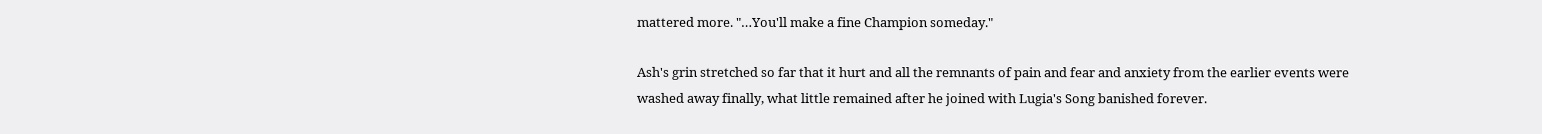mattered more. "…You'll make a fine Champion someday."

Ash's grin stretched so far that it hurt and all the remnants of pain and fear and anxiety from the earlier events were washed away finally, what little remained after he joined with Lugia's Song banished forever.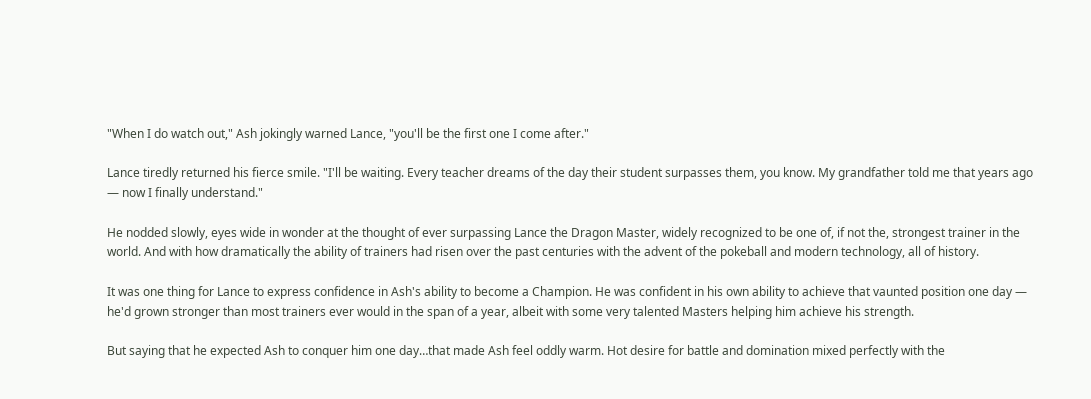"When I do watch out," Ash jokingly warned Lance, "you'll be the first one I come after."

Lance tiredly returned his fierce smile. "I'll be waiting. Every teacher dreams of the day their student surpasses them, you know. My grandfather told me that years ago — now I finally understand."

He nodded slowly, eyes wide in wonder at the thought of ever surpassing Lance the Dragon Master, widely recognized to be one of, if not the, strongest trainer in the world. And with how dramatically the ability of trainers had risen over the past centuries with the advent of the pokeball and modern technology, all of history.

It was one thing for Lance to express confidence in Ash's ability to become a Champion. He was confident in his own ability to achieve that vaunted position one day — he'd grown stronger than most trainers ever would in the span of a year, albeit with some very talented Masters helping him achieve his strength.

But saying that he expected Ash to conquer him one day…that made Ash feel oddly warm. Hot desire for battle and domination mixed perfectly with the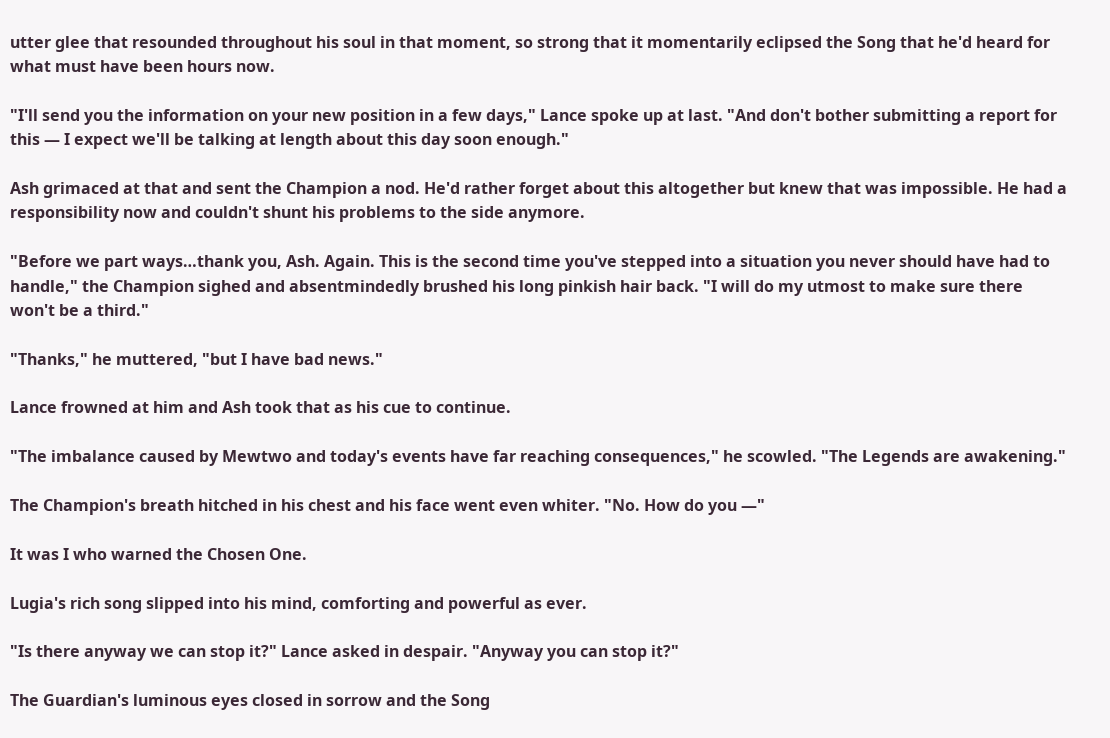utter glee that resounded throughout his soul in that moment, so strong that it momentarily eclipsed the Song that he'd heard for what must have been hours now.

"I'll send you the information on your new position in a few days," Lance spoke up at last. "And don't bother submitting a report for this — I expect we'll be talking at length about this day soon enough."

Ash grimaced at that and sent the Champion a nod. He'd rather forget about this altogether but knew that was impossible. He had a responsibility now and couldn't shunt his problems to the side anymore.

"Before we part ways…thank you, Ash. Again. This is the second time you've stepped into a situation you never should have had to handle," the Champion sighed and absentmindedly brushed his long pinkish hair back. "I will do my utmost to make sure there won't be a third."

"Thanks," he muttered, "but I have bad news."

Lance frowned at him and Ash took that as his cue to continue.

"The imbalance caused by Mewtwo and today's events have far reaching consequences," he scowled. "The Legends are awakening."

The Champion's breath hitched in his chest and his face went even whiter. "No. How do you —"

It was I who warned the Chosen One.

Lugia's rich song slipped into his mind, comforting and powerful as ever.

"Is there anyway we can stop it?" Lance asked in despair. "Anyway you can stop it?"

The Guardian's luminous eyes closed in sorrow and the Song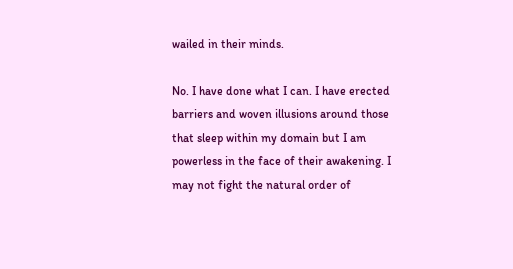wailed in their minds.

No. I have done what I can. I have erected barriers and woven illusions around those that sleep within my domain but I am powerless in the face of their awakening. I may not fight the natural order of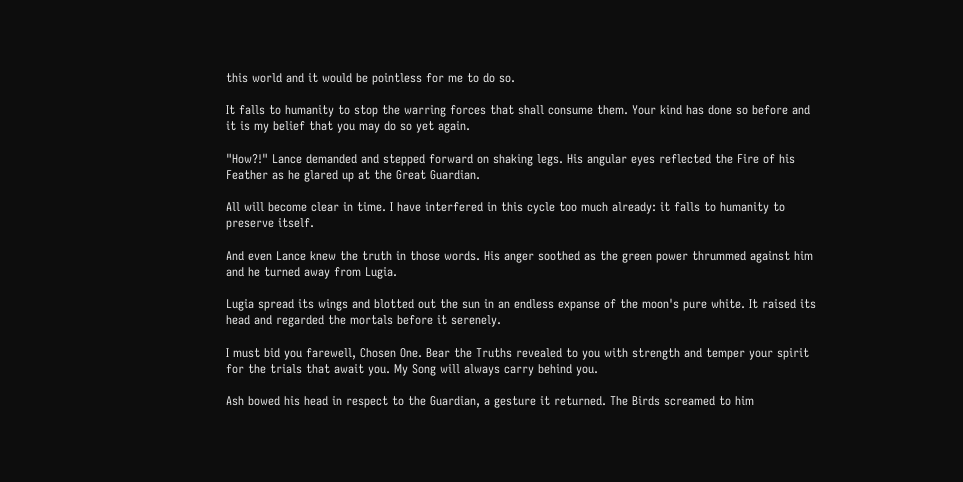this world and it would be pointless for me to do so.

It falls to humanity to stop the warring forces that shall consume them. Your kind has done so before and it is my belief that you may do so yet again.

"How?!" Lance demanded and stepped forward on shaking legs. His angular eyes reflected the Fire of his Feather as he glared up at the Great Guardian.

All will become clear in time. I have interfered in this cycle too much already: it falls to humanity to preserve itself.

And even Lance knew the truth in those words. His anger soothed as the green power thrummed against him and he turned away from Lugia.

Lugia spread its wings and blotted out the sun in an endless expanse of the moon's pure white. It raised its head and regarded the mortals before it serenely.

I must bid you farewell, Chosen One. Bear the Truths revealed to you with strength and temper your spirit for the trials that await you. My Song will always carry behind you.

Ash bowed his head in respect to the Guardian, a gesture it returned. The Birds screamed to him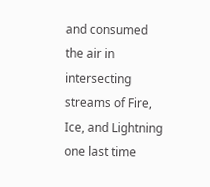and consumed the air in intersecting streams of Fire, Ice, and Lightning one last time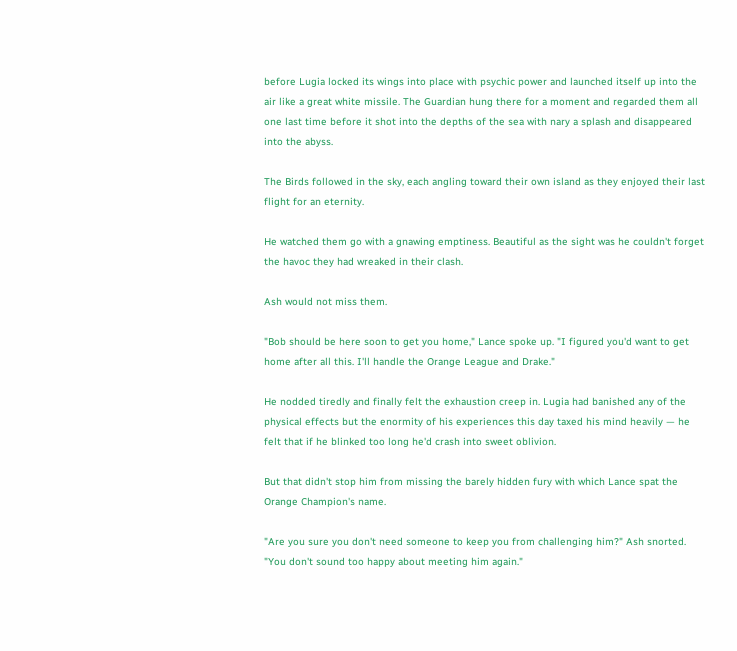before Lugia locked its wings into place with psychic power and launched itself up into the air like a great white missile. The Guardian hung there for a moment and regarded them all one last time before it shot into the depths of the sea with nary a splash and disappeared into the abyss.

The Birds followed in the sky, each angling toward their own island as they enjoyed their last flight for an eternity.

He watched them go with a gnawing emptiness. Beautiful as the sight was he couldn't forget the havoc they had wreaked in their clash.

Ash would not miss them.

"Bob should be here soon to get you home," Lance spoke up. "I figured you'd want to get home after all this. I'll handle the Orange League and Drake."

He nodded tiredly and finally felt the exhaustion creep in. Lugia had banished any of the physical effects but the enormity of his experiences this day taxed his mind heavily — he felt that if he blinked too long he'd crash into sweet oblivion.

But that didn't stop him from missing the barely hidden fury with which Lance spat the Orange Champion's name.

"Are you sure you don't need someone to keep you from challenging him?" Ash snorted. "You don't sound too happy about meeting him again."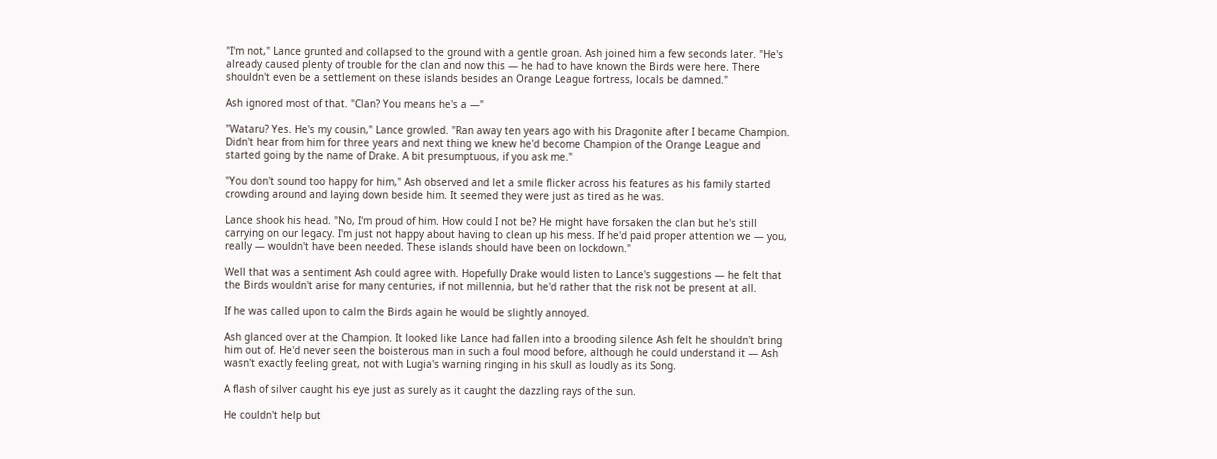"I'm not," Lance grunted and collapsed to the ground with a gentle groan. Ash joined him a few seconds later. "He's already caused plenty of trouble for the clan and now this — he had to have known the Birds were here. There shouldn't even be a settlement on these islands besides an Orange League fortress, locals be damned."

Ash ignored most of that. "Clan? You means he's a —"

"Wataru? Yes. He's my cousin," Lance growled. "Ran away ten years ago with his Dragonite after I became Champion. Didn't hear from him for three years and next thing we knew he'd become Champion of the Orange League and started going by the name of Drake. A bit presumptuous, if you ask me."

"You don't sound too happy for him," Ash observed and let a smile flicker across his features as his family started crowding around and laying down beside him. It seemed they were just as tired as he was.

Lance shook his head. "No, I'm proud of him. How could I not be? He might have forsaken the clan but he's still carrying on our legacy. I'm just not happy about having to clean up his mess. If he'd paid proper attention we — you, really — wouldn't have been needed. These islands should have been on lockdown."

Well that was a sentiment Ash could agree with. Hopefully Drake would listen to Lance's suggestions — he felt that the Birds wouldn't arise for many centuries, if not millennia, but he'd rather that the risk not be present at all.

If he was called upon to calm the Birds again he would be slightly annoyed.

Ash glanced over at the Champion. It looked like Lance had fallen into a brooding silence Ash felt he shouldn't bring him out of. He'd never seen the boisterous man in such a foul mood before, although he could understand it — Ash wasn't exactly feeling great, not with Lugia's warning ringing in his skull as loudly as its Song.

A flash of silver caught his eye just as surely as it caught the dazzling rays of the sun.

He couldn't help but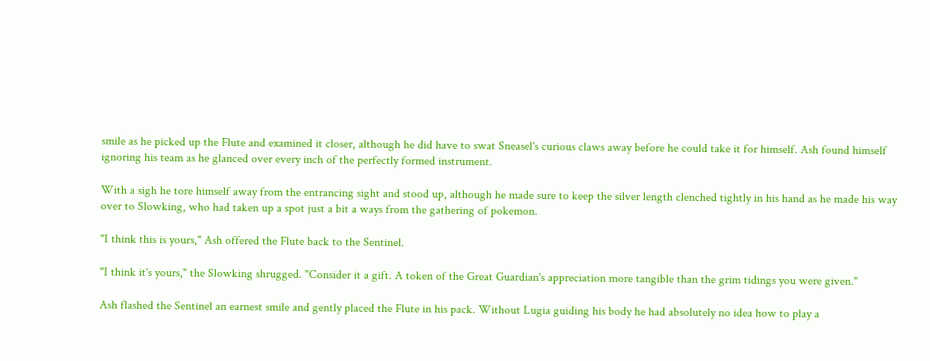smile as he picked up the Flute and examined it closer, although he did have to swat Sneasel's curious claws away before he could take it for himself. Ash found himself ignoring his team as he glanced over every inch of the perfectly formed instrument.

With a sigh he tore himself away from the entrancing sight and stood up, although he made sure to keep the silver length clenched tightly in his hand as he made his way over to Slowking, who had taken up a spot just a bit a ways from the gathering of pokemon.

"I think this is yours," Ash offered the Flute back to the Sentinel.

"I think it's yours," the Slowking shrugged. "Consider it a gift. A token of the Great Guardian's appreciation more tangible than the grim tidings you were given."

Ash flashed the Sentinel an earnest smile and gently placed the Flute in his pack. Without Lugia guiding his body he had absolutely no idea how to play a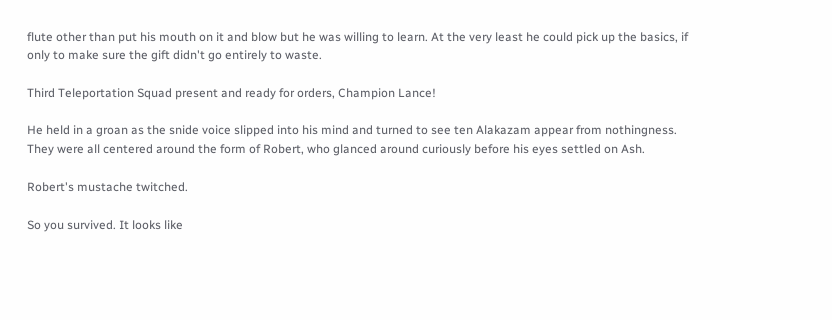flute other than put his mouth on it and blow but he was willing to learn. At the very least he could pick up the basics, if only to make sure the gift didn't go entirely to waste.

Third Teleportation Squad present and ready for orders, Champion Lance!

He held in a groan as the snide voice slipped into his mind and turned to see ten Alakazam appear from nothingness. They were all centered around the form of Robert, who glanced around curiously before his eyes settled on Ash.

Robert's mustache twitched.

So you survived. It looks like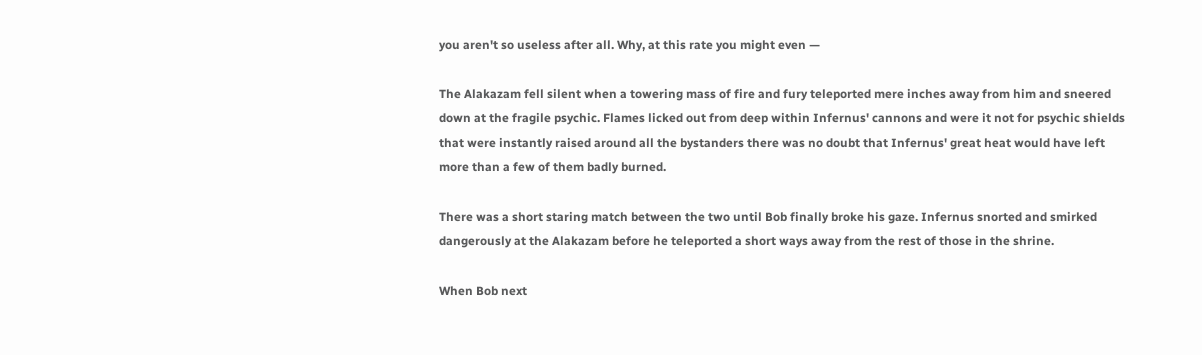you aren't so useless after all. Why, at this rate you might even —

The Alakazam fell silent when a towering mass of fire and fury teleported mere inches away from him and sneered down at the fragile psychic. Flames licked out from deep within Infernus' cannons and were it not for psychic shields that were instantly raised around all the bystanders there was no doubt that Infernus' great heat would have left more than a few of them badly burned.

There was a short staring match between the two until Bob finally broke his gaze. Infernus snorted and smirked dangerously at the Alakazam before he teleported a short ways away from the rest of those in the shrine.

When Bob next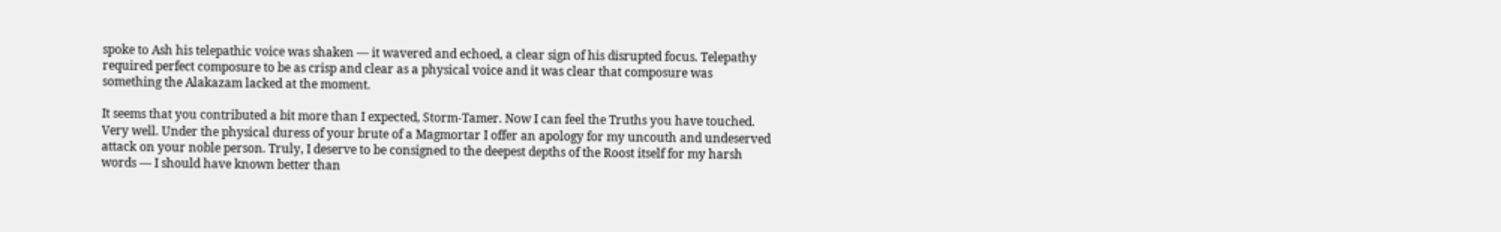spoke to Ash his telepathic voice was shaken — it wavered and echoed, a clear sign of his disrupted focus. Telepathy required perfect composure to be as crisp and clear as a physical voice and it was clear that composure was something the Alakazam lacked at the moment.

It seems that you contributed a bit more than I expected, Storm-Tamer. Now I can feel the Truths you have touched. Very well. Under the physical duress of your brute of a Magmortar I offer an apology for my uncouth and undeserved attack on your noble person. Truly, I deserve to be consigned to the deepest depths of the Roost itself for my harsh words — I should have known better than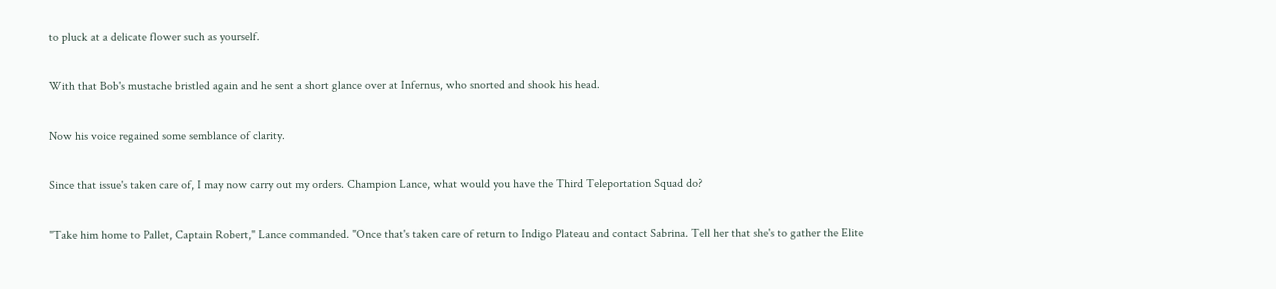to pluck at a delicate flower such as yourself.

With that Bob's mustache bristled again and he sent a short glance over at Infernus, who snorted and shook his head.

Now his voice regained some semblance of clarity.

Since that issue's taken care of, I may now carry out my orders. Champion Lance, what would you have the Third Teleportation Squad do?

"Take him home to Pallet, Captain Robert," Lance commanded. "Once that's taken care of return to Indigo Plateau and contact Sabrina. Tell her that she's to gather the Elite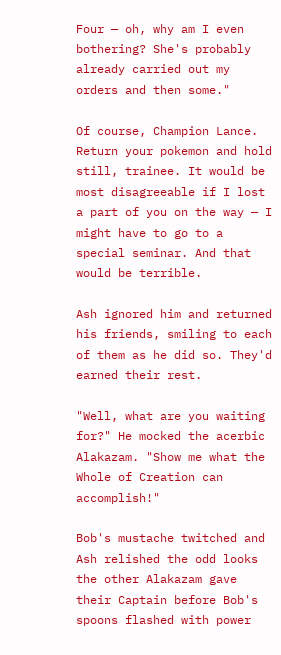Four — oh, why am I even bothering? She's probably already carried out my orders and then some."

Of course, Champion Lance. Return your pokemon and hold still, trainee. It would be most disagreeable if I lost a part of you on the way — I might have to go to a special seminar. And that would be terrible.

Ash ignored him and returned his friends, smiling to each of them as he did so. They'd earned their rest.

"Well, what are you waiting for?" He mocked the acerbic Alakazam. "Show me what the Whole of Creation can accomplish!"

Bob's mustache twitched and Ash relished the odd looks the other Alakazam gave their Captain before Bob's spoons flashed with power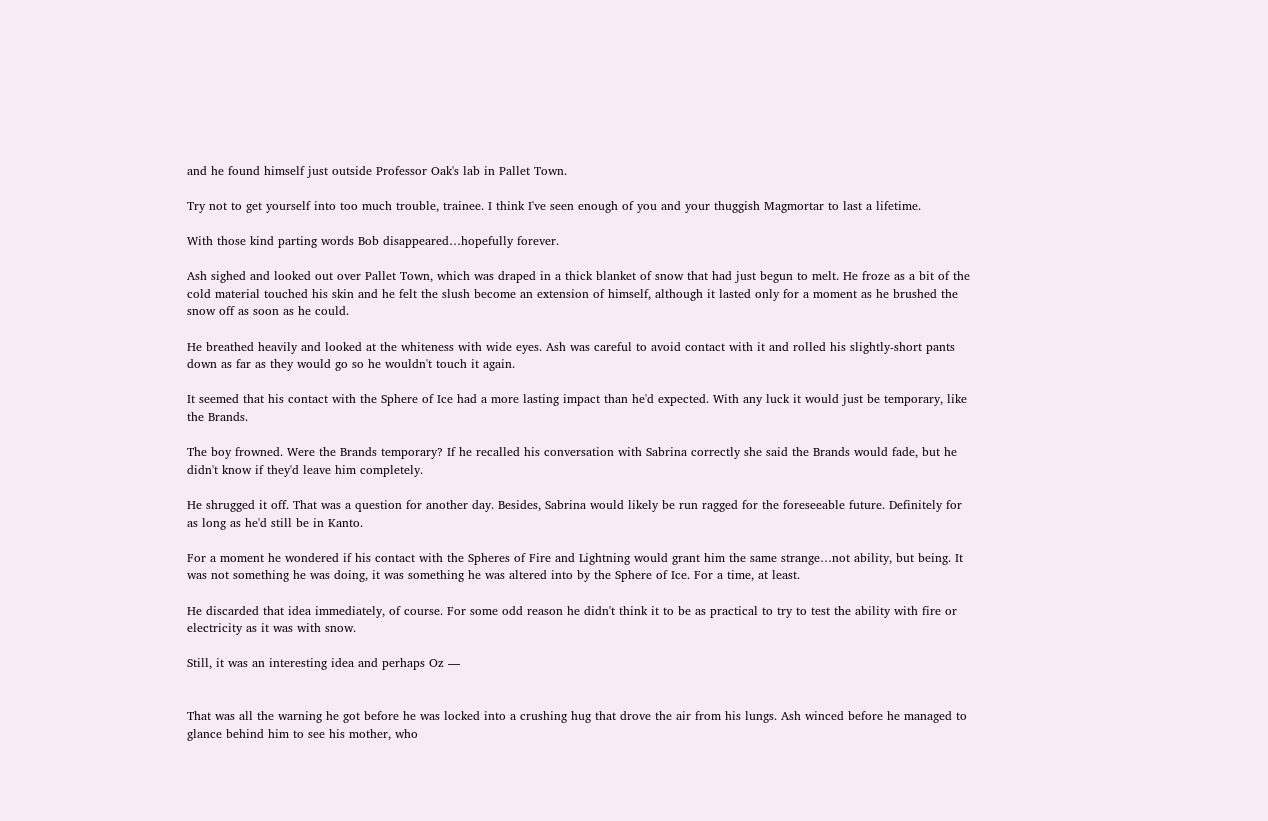and he found himself just outside Professor Oak's lab in Pallet Town.

Try not to get yourself into too much trouble, trainee. I think I've seen enough of you and your thuggish Magmortar to last a lifetime.

With those kind parting words Bob disappeared…hopefully forever.

Ash sighed and looked out over Pallet Town, which was draped in a thick blanket of snow that had just begun to melt. He froze as a bit of the cold material touched his skin and he felt the slush become an extension of himself, although it lasted only for a moment as he brushed the snow off as soon as he could.

He breathed heavily and looked at the whiteness with wide eyes. Ash was careful to avoid contact with it and rolled his slightly-short pants down as far as they would go so he wouldn't touch it again.

It seemed that his contact with the Sphere of Ice had a more lasting impact than he'd expected. With any luck it would just be temporary, like the Brands.

The boy frowned. Were the Brands temporary? If he recalled his conversation with Sabrina correctly she said the Brands would fade, but he didn't know if they'd leave him completely.

He shrugged it off. That was a question for another day. Besides, Sabrina would likely be run ragged for the foreseeable future. Definitely for as long as he'd still be in Kanto.

For a moment he wondered if his contact with the Spheres of Fire and Lightning would grant him the same strange…not ability, but being. It was not something he was doing, it was something he was altered into by the Sphere of Ice. For a time, at least.

He discarded that idea immediately, of course. For some odd reason he didn't think it to be as practical to try to test the ability with fire or electricity as it was with snow.

Still, it was an interesting idea and perhaps Oz —


That was all the warning he got before he was locked into a crushing hug that drove the air from his lungs. Ash winced before he managed to glance behind him to see his mother, who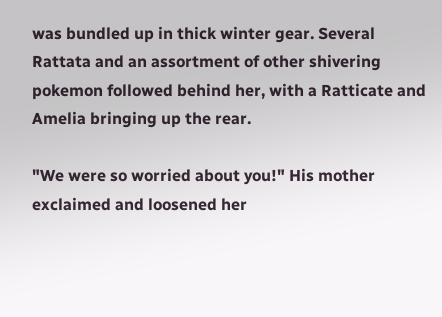was bundled up in thick winter gear. Several Rattata and an assortment of other shivering pokemon followed behind her, with a Ratticate and Amelia bringing up the rear.

"We were so worried about you!" His mother exclaimed and loosened her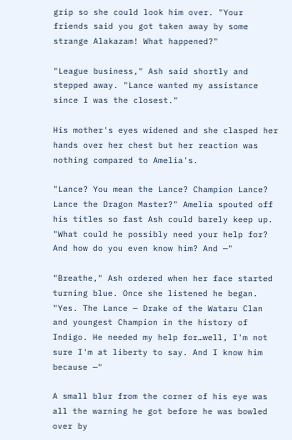grip so she could look him over. "Your friends said you got taken away by some strange Alakazam! What happened?"

"League business," Ash said shortly and stepped away. "Lance wanted my assistance since I was the closest."

His mother's eyes widened and she clasped her hands over her chest but her reaction was nothing compared to Amelia's.

"Lance? You mean the Lance? Champion Lance? Lance the Dragon Master?" Amelia spouted off his titles so fast Ash could barely keep up. "What could he possibly need your help for? And how do you even know him? And —"

"Breathe," Ash ordered when her face started turning blue. Once she listened he began. "Yes. The Lance — Drake of the Wataru Clan and youngest Champion in the history of Indigo. He needed my help for…well, I'm not sure I'm at liberty to say. And I know him because —"

A small blur from the corner of his eye was all the warning he got before he was bowled over by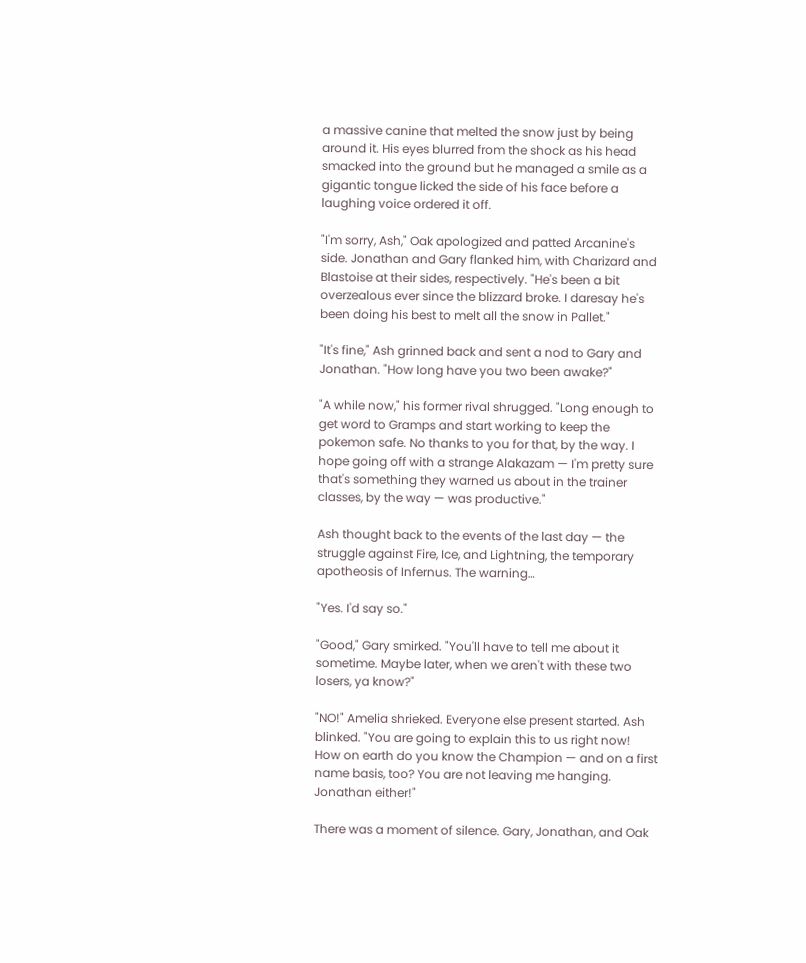a massive canine that melted the snow just by being around it. His eyes blurred from the shock as his head smacked into the ground but he managed a smile as a gigantic tongue licked the side of his face before a laughing voice ordered it off.

"I'm sorry, Ash," Oak apologized and patted Arcanine's side. Jonathan and Gary flanked him, with Charizard and Blastoise at their sides, respectively. "He's been a bit overzealous ever since the blizzard broke. I daresay he's been doing his best to melt all the snow in Pallet."

"It's fine," Ash grinned back and sent a nod to Gary and Jonathan. "How long have you two been awake?"

"A while now," his former rival shrugged. "Long enough to get word to Gramps and start working to keep the pokemon safe. No thanks to you for that, by the way. I hope going off with a strange Alakazam — I'm pretty sure that's something they warned us about in the trainer classes, by the way — was productive."

Ash thought back to the events of the last day — the struggle against Fire, Ice, and Lightning, the temporary apotheosis of Infernus. The warning…

"Yes. I'd say so."

"Good," Gary smirked. "You'll have to tell me about it sometime. Maybe later, when we aren't with these two losers, ya know?"

"NO!" Amelia shrieked. Everyone else present started. Ash blinked. "You are going to explain this to us right now! How on earth do you know the Champion — and on a first name basis, too? You are not leaving me hanging. Jonathan either!"

There was a moment of silence. Gary, Jonathan, and Oak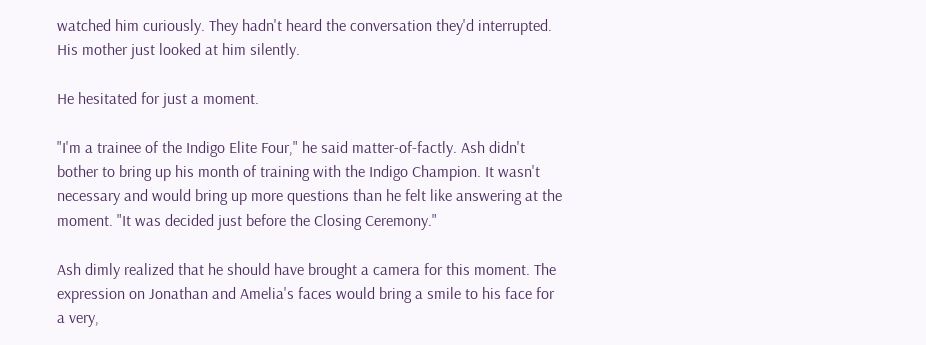watched him curiously. They hadn't heard the conversation they'd interrupted. His mother just looked at him silently.

He hesitated for just a moment.

"I'm a trainee of the Indigo Elite Four," he said matter-of-factly. Ash didn't bother to bring up his month of training with the Indigo Champion. It wasn't necessary and would bring up more questions than he felt like answering at the moment. "It was decided just before the Closing Ceremony."

Ash dimly realized that he should have brought a camera for this moment. The expression on Jonathan and Amelia's faces would bring a smile to his face for a very,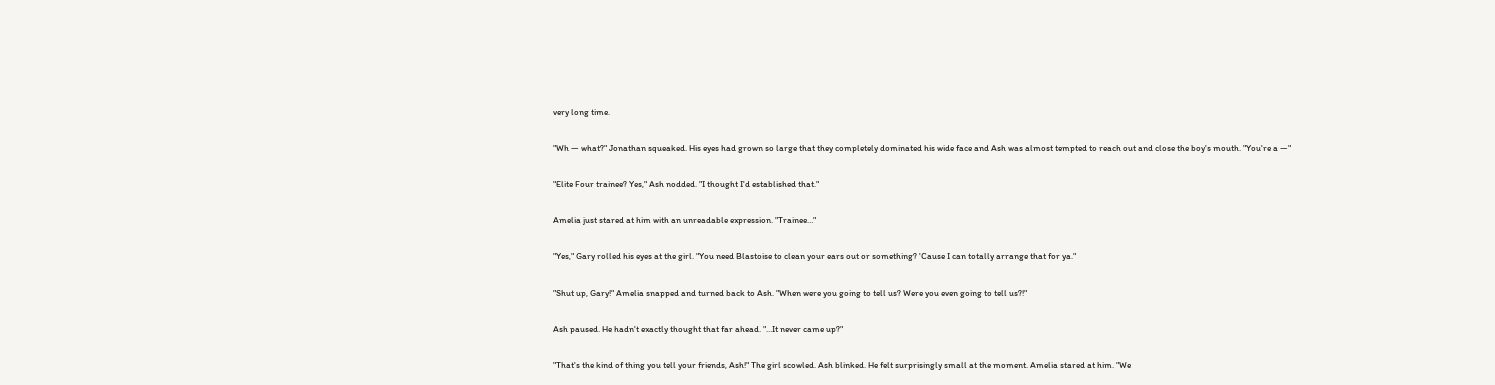very long time.

"Wh — what?" Jonathan squeaked. His eyes had grown so large that they completely dominated his wide face and Ash was almost tempted to reach out and close the boy's mouth. "You're a —"

"Elite Four trainee? Yes," Ash nodded. "I thought I'd established that."

Amelia just stared at him with an unreadable expression. "Trainee…"

"Yes," Gary rolled his eyes at the girl. "You need Blastoise to clean your ears out or something? 'Cause I can totally arrange that for ya."

"Shut up, Gary!" Amelia snapped and turned back to Ash. "When were you going to tell us? Were you even going to tell us?!"

Ash paused. He hadn't exactly thought that far ahead. "…It never came up?"

"That's the kind of thing you tell your friends, Ash!" The girl scowled. Ash blinked. He felt surprisingly small at the moment. Amelia stared at him. "We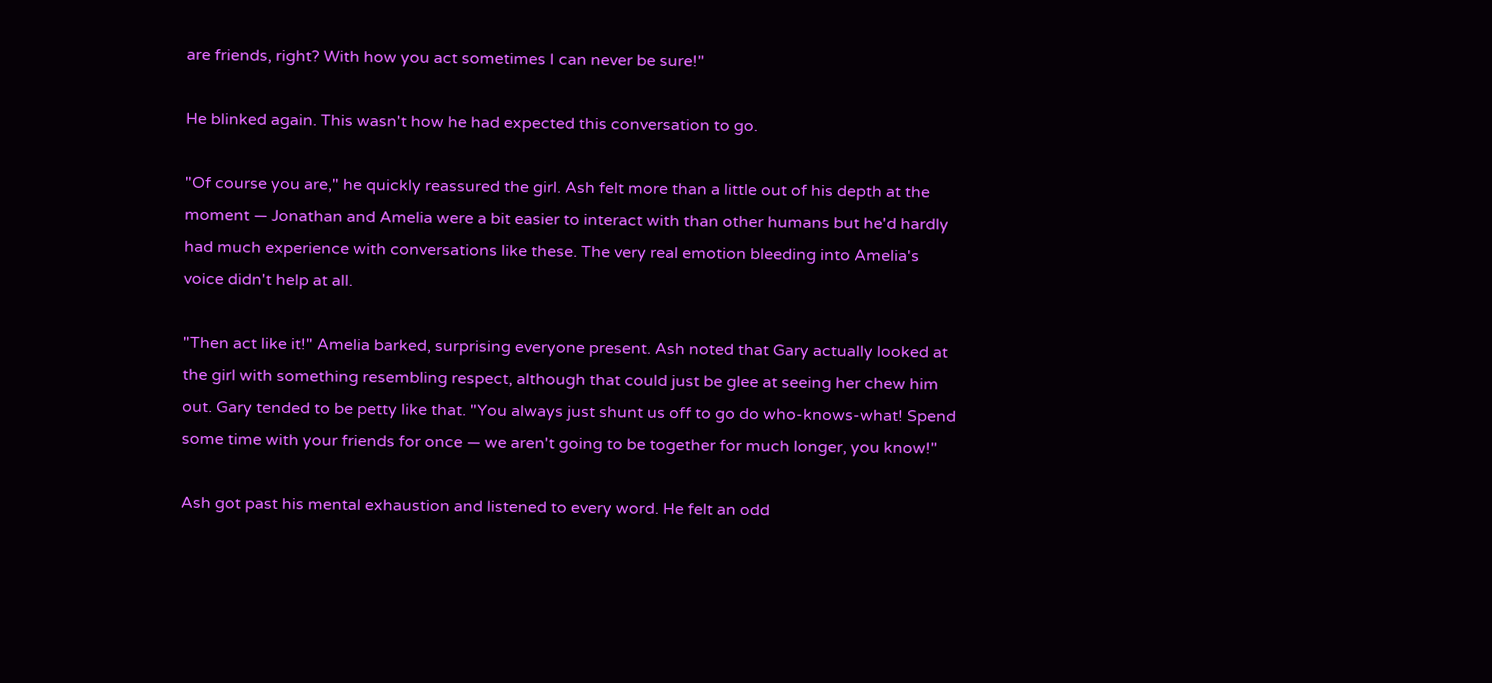are friends, right? With how you act sometimes I can never be sure!"

He blinked again. This wasn't how he had expected this conversation to go.

"Of course you are," he quickly reassured the girl. Ash felt more than a little out of his depth at the moment — Jonathan and Amelia were a bit easier to interact with than other humans but he'd hardly had much experience with conversations like these. The very real emotion bleeding into Amelia's voice didn't help at all.

"Then act like it!" Amelia barked, surprising everyone present. Ash noted that Gary actually looked at the girl with something resembling respect, although that could just be glee at seeing her chew him out. Gary tended to be petty like that. "You always just shunt us off to go do who-knows-what! Spend some time with your friends for once — we aren't going to be together for much longer, you know!"

Ash got past his mental exhaustion and listened to every word. He felt an odd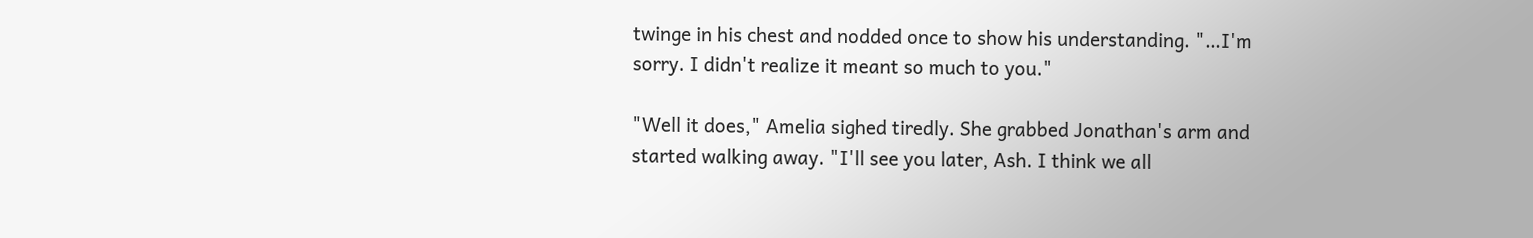twinge in his chest and nodded once to show his understanding. "…I'm sorry. I didn't realize it meant so much to you."

"Well it does," Amelia sighed tiredly. She grabbed Jonathan's arm and started walking away. "I'll see you later, Ash. I think we all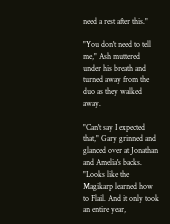need a rest after this."

"You don't need to tell me," Ash muttered under his breath and turned away from the duo as they walked away.

"Can't say I expected that," Gary grinned and glanced over at Jonathan and Amelia's backs. "Looks like the Magikarp learned how to Flail. And it only took an entire year,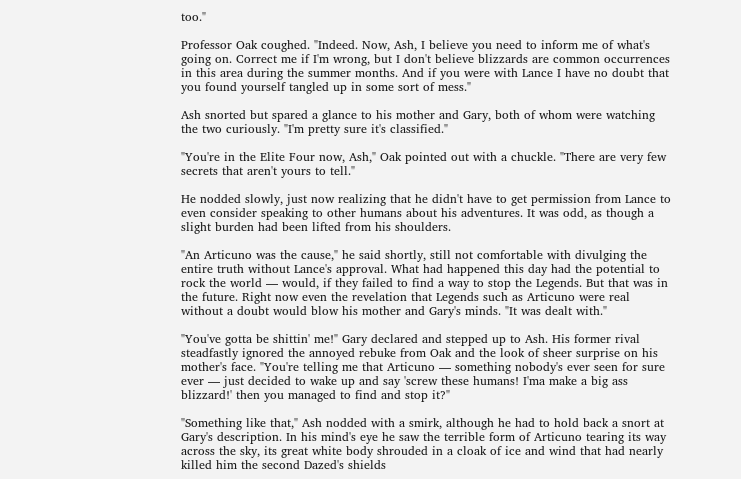too."

Professor Oak coughed. "Indeed. Now, Ash, I believe you need to inform me of what's going on. Correct me if I'm wrong, but I don't believe blizzards are common occurrences in this area during the summer months. And if you were with Lance I have no doubt that you found yourself tangled up in some sort of mess."

Ash snorted but spared a glance to his mother and Gary, both of whom were watching the two curiously. "I'm pretty sure it's classified."

"You're in the Elite Four now, Ash," Oak pointed out with a chuckle. "There are very few secrets that aren't yours to tell."

He nodded slowly, just now realizing that he didn't have to get permission from Lance to even consider speaking to other humans about his adventures. It was odd, as though a slight burden had been lifted from his shoulders.

"An Articuno was the cause," he said shortly, still not comfortable with divulging the entire truth without Lance's approval. What had happened this day had the potential to rock the world — would, if they failed to find a way to stop the Legends. But that was in the future. Right now even the revelation that Legends such as Articuno were real without a doubt would blow his mother and Gary's minds. "It was dealt with."

"You've gotta be shittin' me!" Gary declared and stepped up to Ash. His former rival steadfastly ignored the annoyed rebuke from Oak and the look of sheer surprise on his mother's face. "You're telling me that Articuno — something nobody's ever seen for sure ever — just decided to wake up and say 'screw these humans! I'ma make a big ass blizzard!' then you managed to find and stop it?"

"Something like that," Ash nodded with a smirk, although he had to hold back a snort at Gary's description. In his mind's eye he saw the terrible form of Articuno tearing its way across the sky, its great white body shrouded in a cloak of ice and wind that had nearly killed him the second Dazed's shields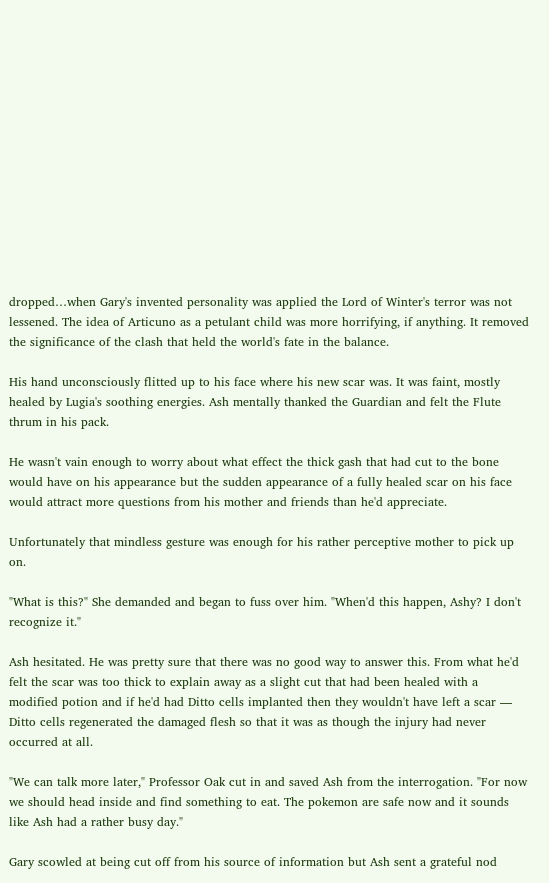dropped…when Gary's invented personality was applied the Lord of Winter's terror was not lessened. The idea of Articuno as a petulant child was more horrifying, if anything. It removed the significance of the clash that held the world's fate in the balance.

His hand unconsciously flitted up to his face where his new scar was. It was faint, mostly healed by Lugia's soothing energies. Ash mentally thanked the Guardian and felt the Flute thrum in his pack.

He wasn't vain enough to worry about what effect the thick gash that had cut to the bone would have on his appearance but the sudden appearance of a fully healed scar on his face would attract more questions from his mother and friends than he'd appreciate.

Unfortunately that mindless gesture was enough for his rather perceptive mother to pick up on.

"What is this?" She demanded and began to fuss over him. "When'd this happen, Ashy? I don't recognize it."

Ash hesitated. He was pretty sure that there was no good way to answer this. From what he'd felt the scar was too thick to explain away as a slight cut that had been healed with a modified potion and if he'd had Ditto cells implanted then they wouldn't have left a scar — Ditto cells regenerated the damaged flesh so that it was as though the injury had never occurred at all.

"We can talk more later," Professor Oak cut in and saved Ash from the interrogation. "For now we should head inside and find something to eat. The pokemon are safe now and it sounds like Ash had a rather busy day."

Gary scowled at being cut off from his source of information but Ash sent a grateful nod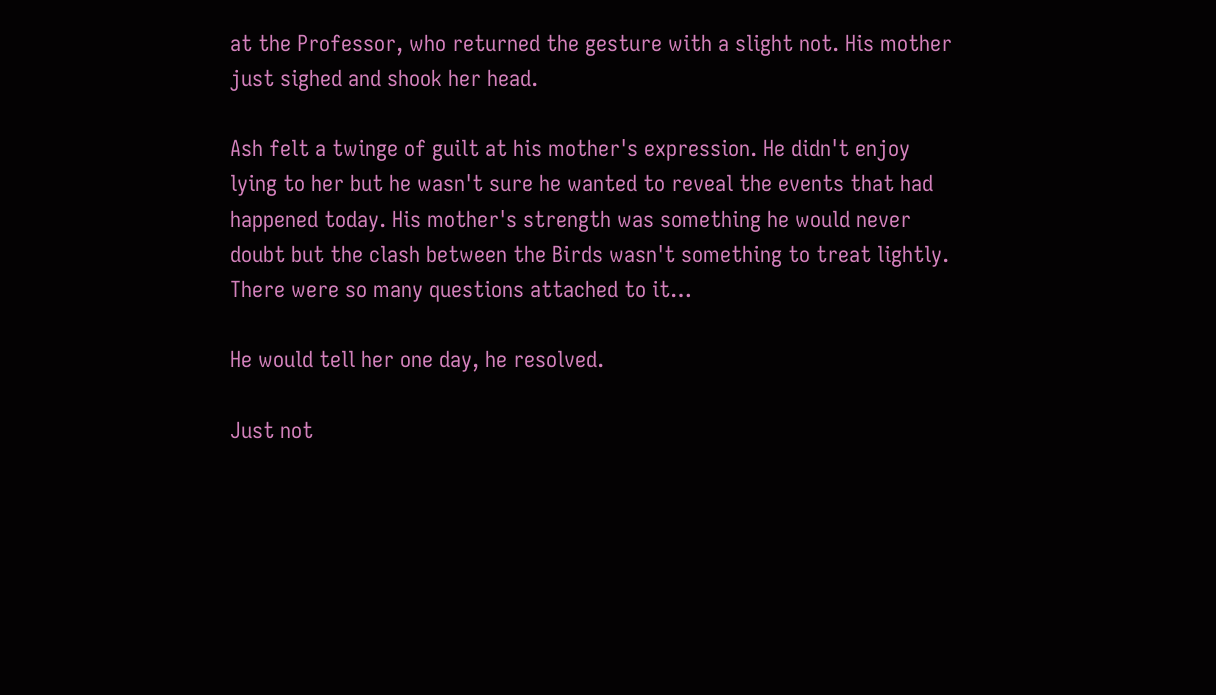at the Professor, who returned the gesture with a slight not. His mother just sighed and shook her head.

Ash felt a twinge of guilt at his mother's expression. He didn't enjoy lying to her but he wasn't sure he wanted to reveal the events that had happened today. His mother's strength was something he would never doubt but the clash between the Birds wasn't something to treat lightly. There were so many questions attached to it…

He would tell her one day, he resolved.

Just not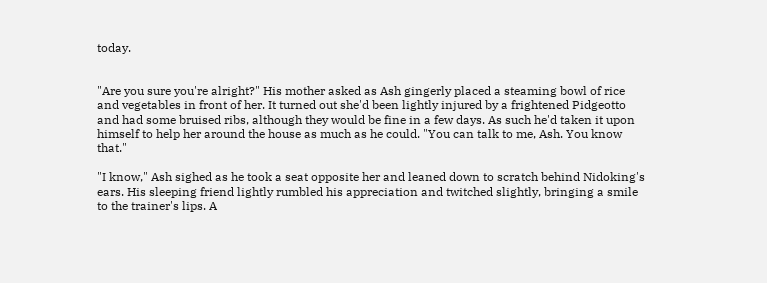today.


"Are you sure you're alright?" His mother asked as Ash gingerly placed a steaming bowl of rice and vegetables in front of her. It turned out she'd been lightly injured by a frightened Pidgeotto and had some bruised ribs, although they would be fine in a few days. As such he'd taken it upon himself to help her around the house as much as he could. "You can talk to me, Ash. You know that."

"I know," Ash sighed as he took a seat opposite her and leaned down to scratch behind Nidoking's ears. His sleeping friend lightly rumbled his appreciation and twitched slightly, bringing a smile to the trainer's lips. A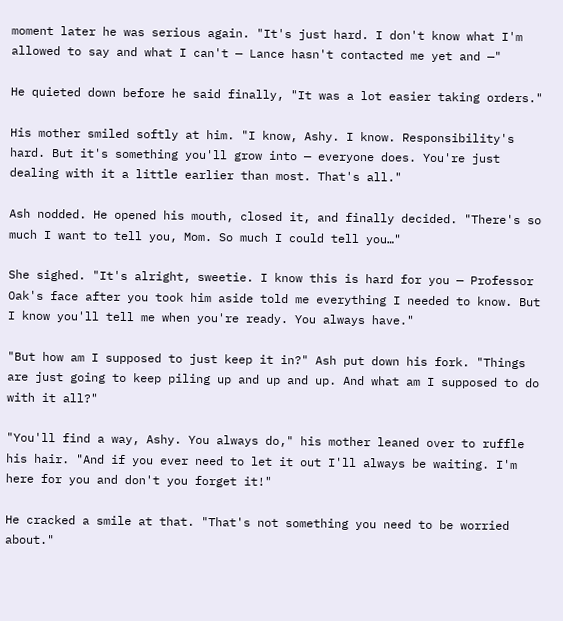moment later he was serious again. "It's just hard. I don't know what I'm allowed to say and what I can't — Lance hasn't contacted me yet and —"

He quieted down before he said finally, "It was a lot easier taking orders."

His mother smiled softly at him. "I know, Ashy. I know. Responsibility's hard. But it's something you'll grow into — everyone does. You're just dealing with it a little earlier than most. That's all."

Ash nodded. He opened his mouth, closed it, and finally decided. "There's so much I want to tell you, Mom. So much I could tell you…"

She sighed. "It's alright, sweetie. I know this is hard for you — Professor Oak's face after you took him aside told me everything I needed to know. But I know you'll tell me when you're ready. You always have."

"But how am I supposed to just keep it in?" Ash put down his fork. "Things are just going to keep piling up and up and up. And what am I supposed to do with it all?"

"You'll find a way, Ashy. You always do," his mother leaned over to ruffle his hair. "And if you ever need to let it out I'll always be waiting. I'm here for you and don't you forget it!"

He cracked a smile at that. "That's not something you need to be worried about."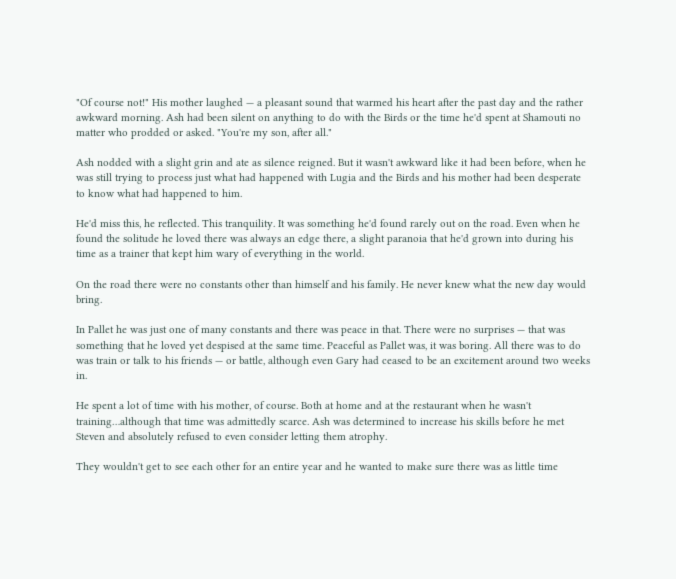"Of course not!" His mother laughed — a pleasant sound that warmed his heart after the past day and the rather awkward morning. Ash had been silent on anything to do with the Birds or the time he'd spent at Shamouti no matter who prodded or asked. "You're my son, after all."

Ash nodded with a slight grin and ate as silence reigned. But it wasn't awkward like it had been before, when he was still trying to process just what had happened with Lugia and the Birds and his mother had been desperate to know what had happened to him.

He'd miss this, he reflected. This tranquility. It was something he'd found rarely out on the road. Even when he found the solitude he loved there was always an edge there, a slight paranoia that he'd grown into during his time as a trainer that kept him wary of everything in the world.

On the road there were no constants other than himself and his family. He never knew what the new day would bring.

In Pallet he was just one of many constants and there was peace in that. There were no surprises — that was something that he loved yet despised at the same time. Peaceful as Pallet was, it was boring. All there was to do was train or talk to his friends — or battle, although even Gary had ceased to be an excitement around two weeks in.

He spent a lot of time with his mother, of course. Both at home and at the restaurant when he wasn't training…although that time was admittedly scarce. Ash was determined to increase his skills before he met Steven and absolutely refused to even consider letting them atrophy.

They wouldn't get to see each other for an entire year and he wanted to make sure there was as little time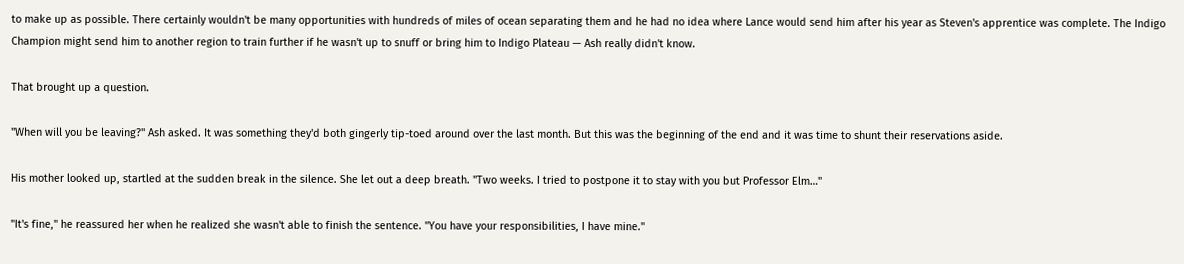to make up as possible. There certainly wouldn't be many opportunities with hundreds of miles of ocean separating them and he had no idea where Lance would send him after his year as Steven's apprentice was complete. The Indigo Champion might send him to another region to train further if he wasn't up to snuff or bring him to Indigo Plateau — Ash really didn't know.

That brought up a question.

"When will you be leaving?" Ash asked. It was something they'd both gingerly tip-toed around over the last month. But this was the beginning of the end and it was time to shunt their reservations aside.

His mother looked up, startled at the sudden break in the silence. She let out a deep breath. "Two weeks. I tried to postpone it to stay with you but Professor Elm…"

"It's fine," he reassured her when he realized she wasn't able to finish the sentence. "You have your responsibilities, I have mine."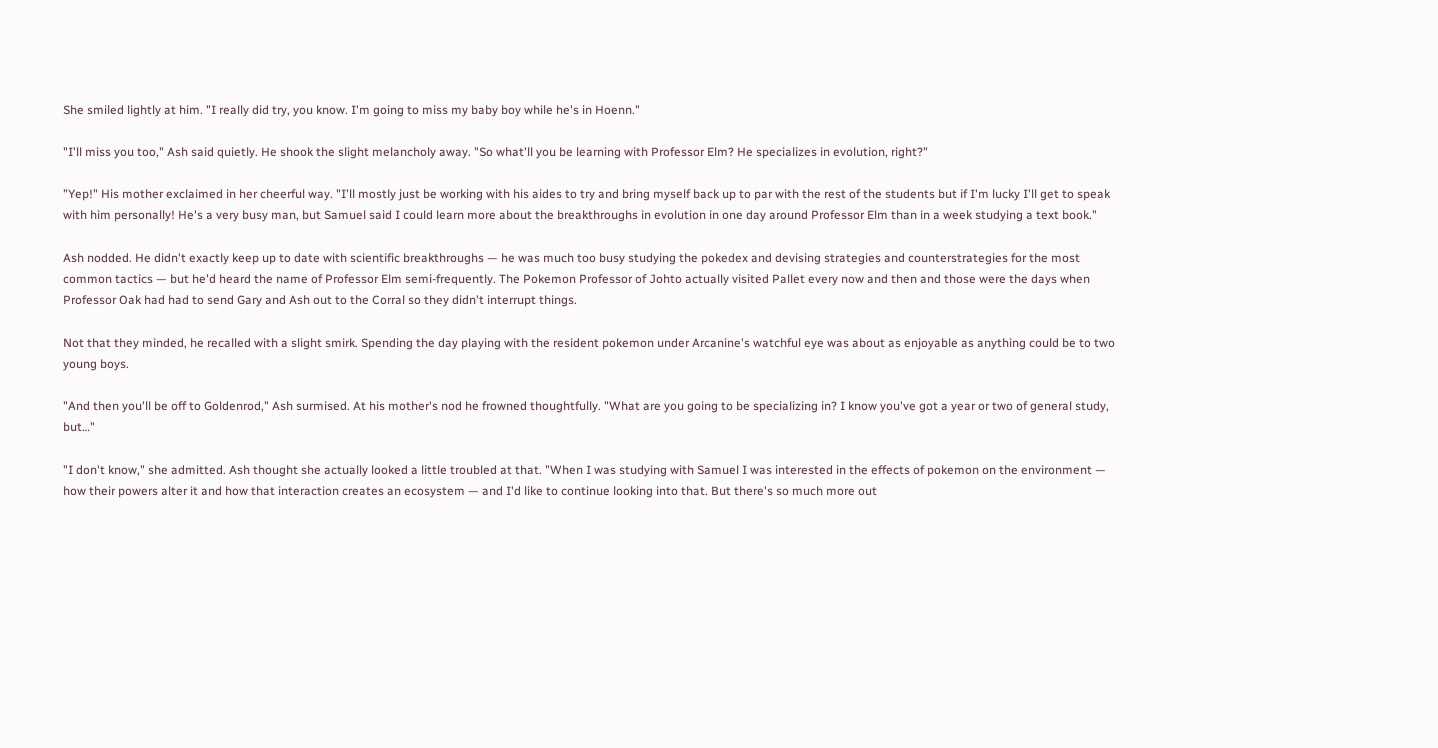She smiled lightly at him. "I really did try, you know. I'm going to miss my baby boy while he's in Hoenn."

"I'll miss you too," Ash said quietly. He shook the slight melancholy away. "So what'll you be learning with Professor Elm? He specializes in evolution, right?"

"Yep!" His mother exclaimed in her cheerful way. "I'll mostly just be working with his aides to try and bring myself back up to par with the rest of the students but if I'm lucky I'll get to speak with him personally! He's a very busy man, but Samuel said I could learn more about the breakthroughs in evolution in one day around Professor Elm than in a week studying a text book."

Ash nodded. He didn't exactly keep up to date with scientific breakthroughs — he was much too busy studying the pokedex and devising strategies and counterstrategies for the most common tactics — but he'd heard the name of Professor Elm semi-frequently. The Pokemon Professor of Johto actually visited Pallet every now and then and those were the days when Professor Oak had had to send Gary and Ash out to the Corral so they didn't interrupt things.

Not that they minded, he recalled with a slight smirk. Spending the day playing with the resident pokemon under Arcanine's watchful eye was about as enjoyable as anything could be to two young boys.

"And then you'll be off to Goldenrod," Ash surmised. At his mother's nod he frowned thoughtfully. "What are you going to be specializing in? I know you've got a year or two of general study, but…"

"I don't know," she admitted. Ash thought she actually looked a little troubled at that. "When I was studying with Samuel I was interested in the effects of pokemon on the environment — how their powers alter it and how that interaction creates an ecosystem — and I'd like to continue looking into that. But there's so much more out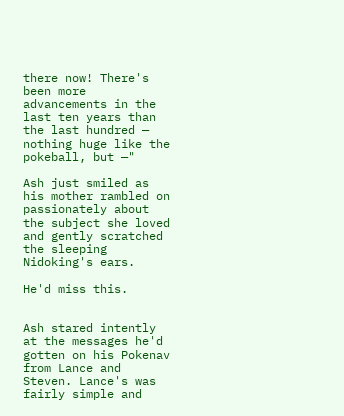there now! There's been more advancements in the last ten years than the last hundred — nothing huge like the pokeball, but —"

Ash just smiled as his mother rambled on passionately about the subject she loved and gently scratched the sleeping Nidoking's ears.

He'd miss this.


Ash stared intently at the messages he'd gotten on his Pokenav from Lance and Steven. Lance's was fairly simple and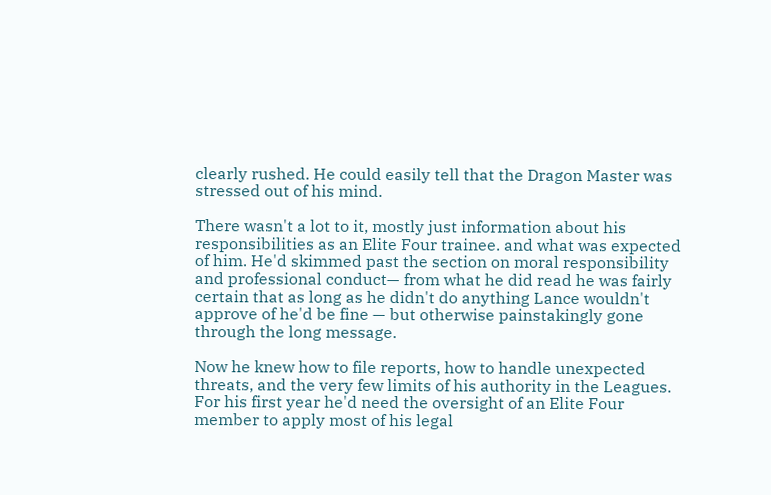clearly rushed. He could easily tell that the Dragon Master was stressed out of his mind.

There wasn't a lot to it, mostly just information about his responsibilities as an Elite Four trainee. and what was expected of him. He'd skimmed past the section on moral responsibility and professional conduct— from what he did read he was fairly certain that as long as he didn't do anything Lance wouldn't approve of he'd be fine — but otherwise painstakingly gone through the long message.

Now he knew how to file reports, how to handle unexpected threats, and the very few limits of his authority in the Leagues. For his first year he'd need the oversight of an Elite Four member to apply most of his legal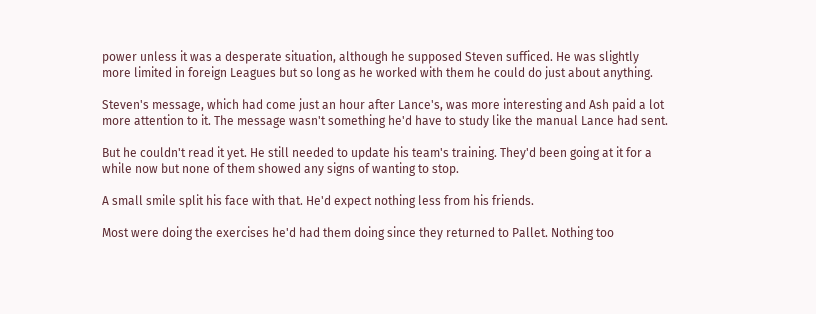power unless it was a desperate situation, although he supposed Steven sufficed. He was slightly more limited in foreign Leagues but so long as he worked with them he could do just about anything.

Steven's message, which had come just an hour after Lance's, was more interesting and Ash paid a lot more attention to it. The message wasn't something he'd have to study like the manual Lance had sent.

But he couldn't read it yet. He still needed to update his team's training. They'd been going at it for a while now but none of them showed any signs of wanting to stop.

A small smile split his face with that. He'd expect nothing less from his friends.

Most were doing the exercises he'd had them doing since they returned to Pallet. Nothing too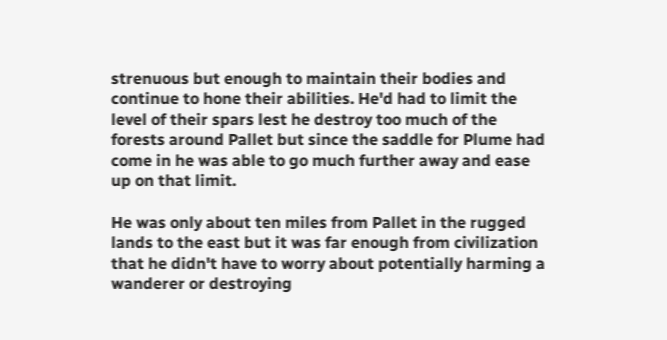strenuous but enough to maintain their bodies and continue to hone their abilities. He'd had to limit the level of their spars lest he destroy too much of the forests around Pallet but since the saddle for Plume had come in he was able to go much further away and ease up on that limit.

He was only about ten miles from Pallet in the rugged lands to the east but it was far enough from civilization that he didn't have to worry about potentially harming a wanderer or destroying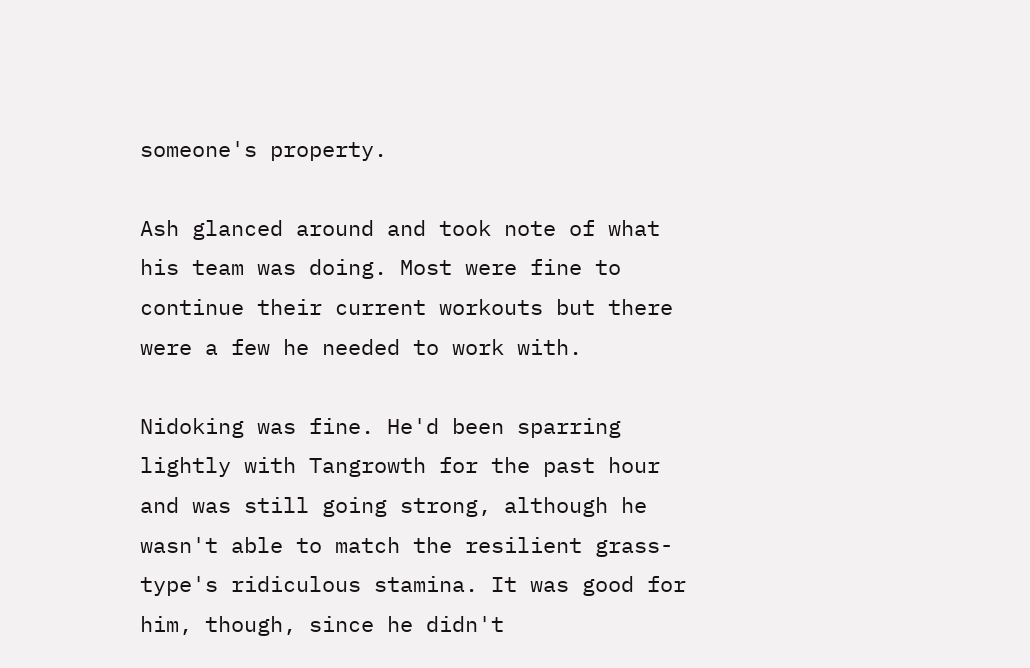someone's property.

Ash glanced around and took note of what his team was doing. Most were fine to continue their current workouts but there were a few he needed to work with.

Nidoking was fine. He'd been sparring lightly with Tangrowth for the past hour and was still going strong, although he wasn't able to match the resilient grass-type's ridiculous stamina. It was good for him, though, since he didn't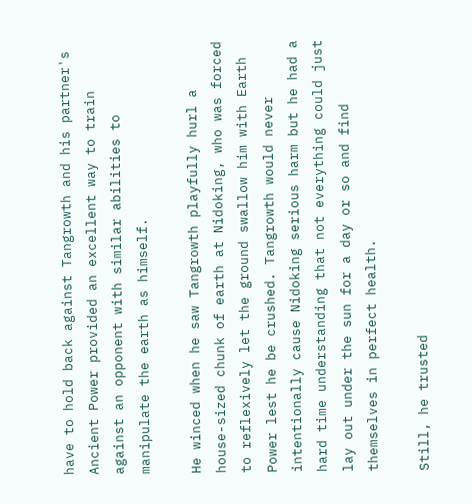have to hold back against Tangrowth and his partner's Ancient Power provided an excellent way to train against an opponent with similar abilities to manipulate the earth as himself.

He winced when he saw Tangrowth playfully hurl a house-sized chunk of earth at Nidoking, who was forced to reflexively let the ground swallow him with Earth Power lest he be crushed. Tangrowth would never intentionally cause Nidoking serious harm but he had a hard time understanding that not everything could just lay out under the sun for a day or so and find themselves in perfect health.

Still, he trusted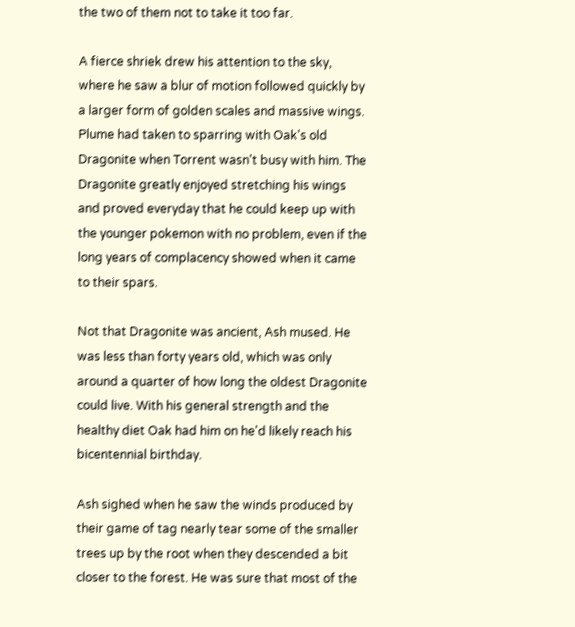the two of them not to take it too far.

A fierce shriek drew his attention to the sky, where he saw a blur of motion followed quickly by a larger form of golden scales and massive wings. Plume had taken to sparring with Oak's old Dragonite when Torrent wasn't busy with him. The Dragonite greatly enjoyed stretching his wings and proved everyday that he could keep up with the younger pokemon with no problem, even if the long years of complacency showed when it came to their spars.

Not that Dragonite was ancient, Ash mused. He was less than forty years old, which was only around a quarter of how long the oldest Dragonite could live. With his general strength and the healthy diet Oak had him on he'd likely reach his bicentennial birthday.

Ash sighed when he saw the winds produced by their game of tag nearly tear some of the smaller trees up by the root when they descended a bit closer to the forest. He was sure that most of the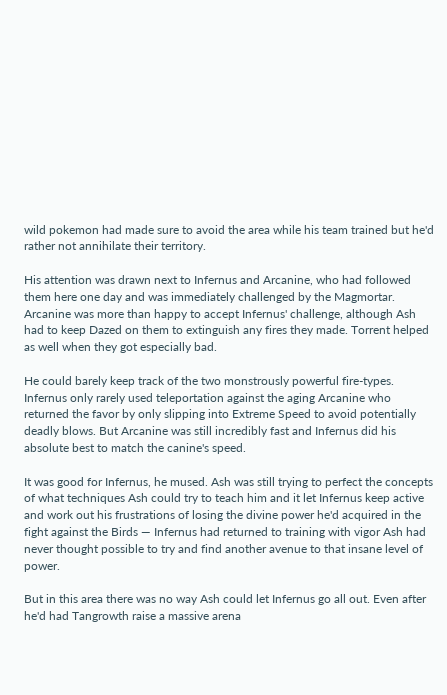wild pokemon had made sure to avoid the area while his team trained but he'd rather not annihilate their territory.

His attention was drawn next to Infernus and Arcanine, who had followed them here one day and was immediately challenged by the Magmortar. Arcanine was more than happy to accept Infernus' challenge, although Ash had to keep Dazed on them to extinguish any fires they made. Torrent helped as well when they got especially bad.

He could barely keep track of the two monstrously powerful fire-types. Infernus only rarely used teleportation against the aging Arcanine who returned the favor by only slipping into Extreme Speed to avoid potentially deadly blows. But Arcanine was still incredibly fast and Infernus did his absolute best to match the canine's speed.

It was good for Infernus, he mused. Ash was still trying to perfect the concepts of what techniques Ash could try to teach him and it let Infernus keep active and work out his frustrations of losing the divine power he'd acquired in the fight against the Birds — Infernus had returned to training with vigor Ash had never thought possible to try and find another avenue to that insane level of power.

But in this area there was no way Ash could let Infernus go all out. Even after he'd had Tangrowth raise a massive arena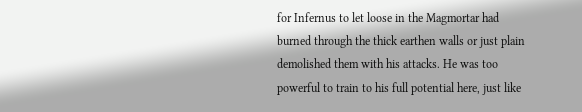for Infernus to let loose in the Magmortar had burned through the thick earthen walls or just plain demolished them with his attacks. He was too powerful to train to his full potential here, just like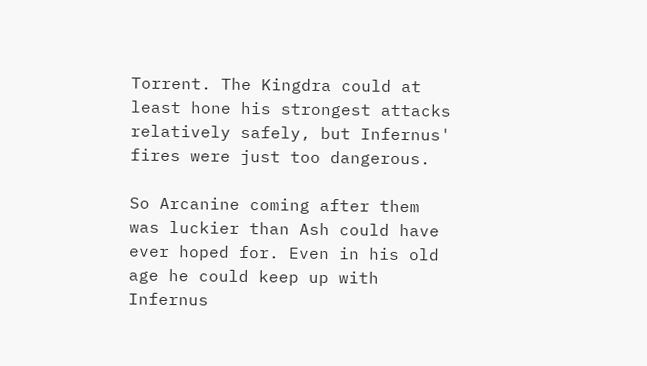Torrent. The Kingdra could at least hone his strongest attacks relatively safely, but Infernus' fires were just too dangerous.

So Arcanine coming after them was luckier than Ash could have ever hoped for. Even in his old age he could keep up with Infernus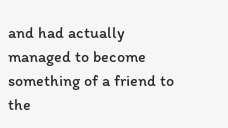and had actually managed to become something of a friend to the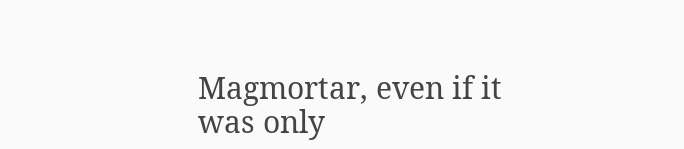Magmortar, even if it was only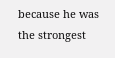because he was the strongest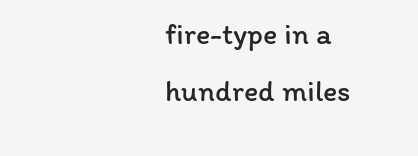fire-type in a hundred miles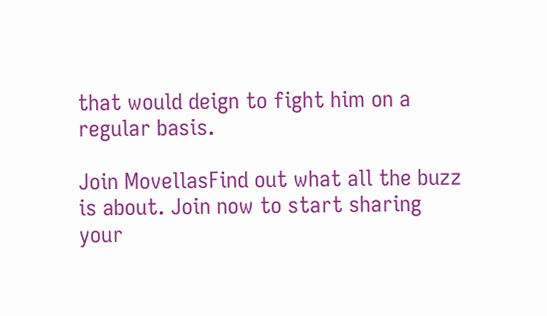that would deign to fight him on a regular basis.

Join MovellasFind out what all the buzz is about. Join now to start sharing your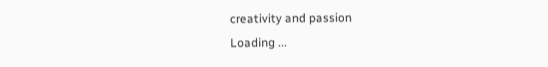creativity and passion
Loading ...